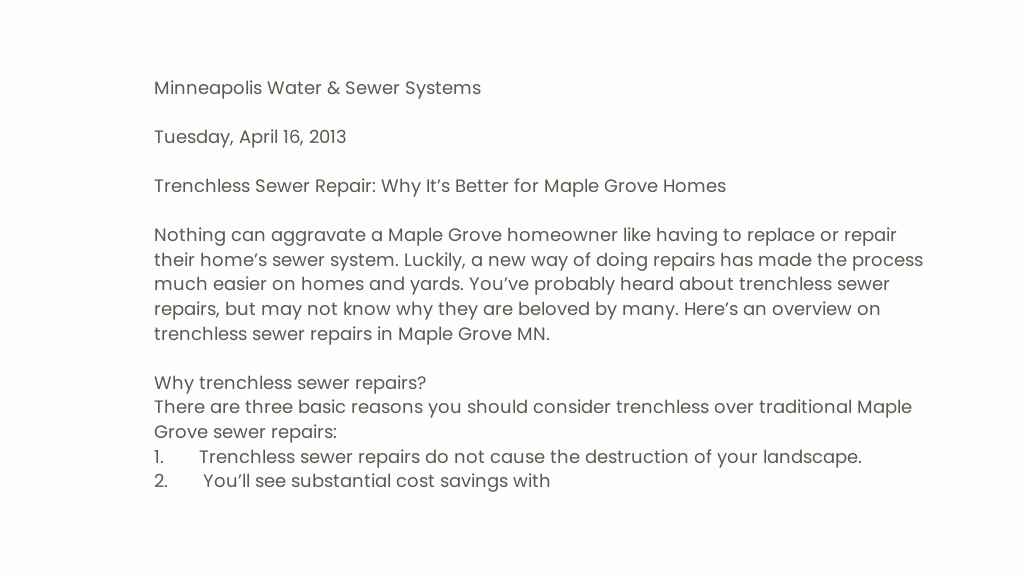Minneapolis Water & Sewer Systems

Tuesday, April 16, 2013

Trenchless Sewer Repair: Why It’s Better for Maple Grove Homes

Nothing can aggravate a Maple Grove homeowner like having to replace or repair their home’s sewer system. Luckily, a new way of doing repairs has made the process much easier on homes and yards. You’ve probably heard about trenchless sewer repairs, but may not know why they are beloved by many. Here’s an overview on trenchless sewer repairs in Maple Grove MN.

Why trenchless sewer repairs?
There are three basic reasons you should consider trenchless over traditional Maple Grove sewer repairs:
1.       Trenchless sewer repairs do not cause the destruction of your landscape.
2.       You’ll see substantial cost savings with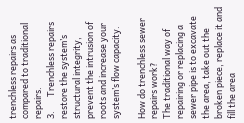trenchless repairs as compared to traditional repairs.
3.       Trenchless repairs restore the system’s structural integrity, prevent the intrusion of roots and increase your system’s flow capacity.

How do trenchless sewer repairs work?
The traditional way of repairing or replacing a sewer pipe is to excavate the area, take out the broken piece, replace it and fill the area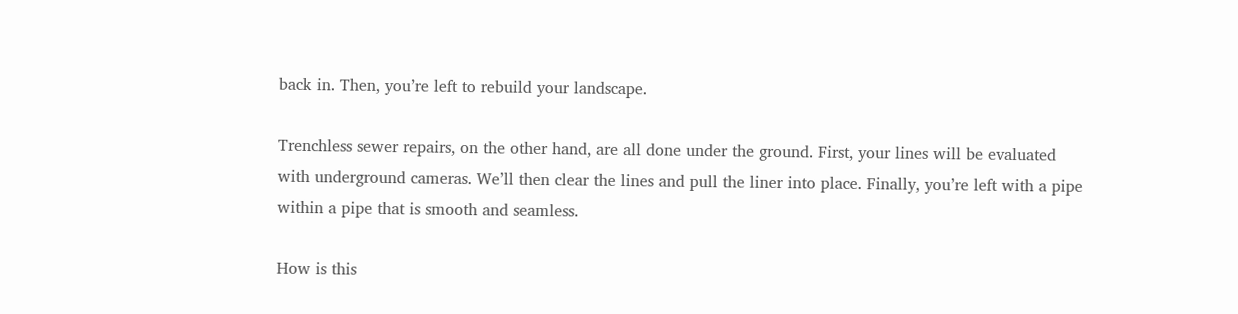back in. Then, you’re left to rebuild your landscape.

Trenchless sewer repairs, on the other hand, are all done under the ground. First, your lines will be evaluated with underground cameras. We’ll then clear the lines and pull the liner into place. Finally, you’re left with a pipe within a pipe that is smooth and seamless.

How is this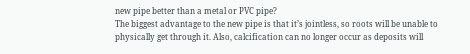new pipe better than a metal or PVC pipe?
The biggest advantage to the new pipe is that it’s jointless, so roots will be unable to physically get through it. Also, calcification can no longer occur as deposits will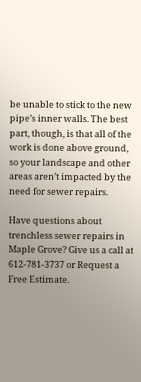be unable to stick to the new pipe’s inner walls. The best part, though, is that all of the work is done above ground, so your landscape and other areas aren’t impacted by the need for sewer repairs.

Have questions about trenchless sewer repairs in Maple Grove? Give us a call at 612-781-3737 or Request a Free Estimate.